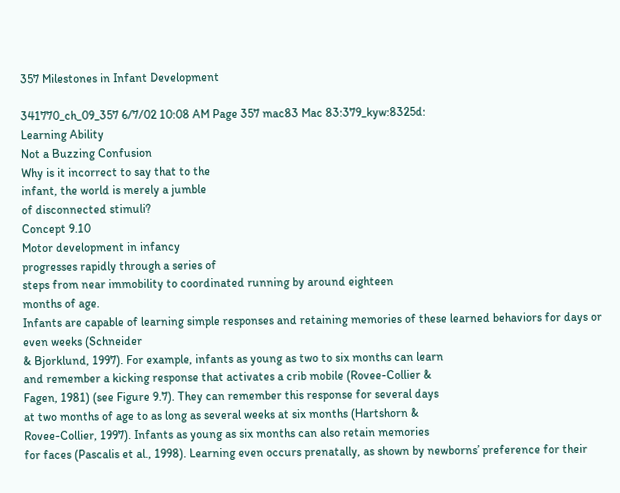357 Milestones in Infant Development

341770_ch_09_357 6/7/02 10:08 AM Page 357 mac83 Mac 83:379_kyw:8325d:
Learning Ability
Not a Buzzing Confusion
Why is it incorrect to say that to the
infant, the world is merely a jumble
of disconnected stimuli?
Concept 9.10
Motor development in infancy
progresses rapidly through a series of
steps from near immobility to coordinated running by around eighteen
months of age.
Infants are capable of learning simple responses and retaining memories of these learned behaviors for days or even weeks (Schneider
& Bjorklund, 1997). For example, infants as young as two to six months can learn
and remember a kicking response that activates a crib mobile (Rovee-Collier &
Fagen, 1981) (see Figure 9.7). They can remember this response for several days
at two months of age to as long as several weeks at six months (Hartshorn &
Rovee-Collier, 1997). Infants as young as six months can also retain memories
for faces (Pascalis et al., 1998). Learning even occurs prenatally, as shown by newborns’ preference for their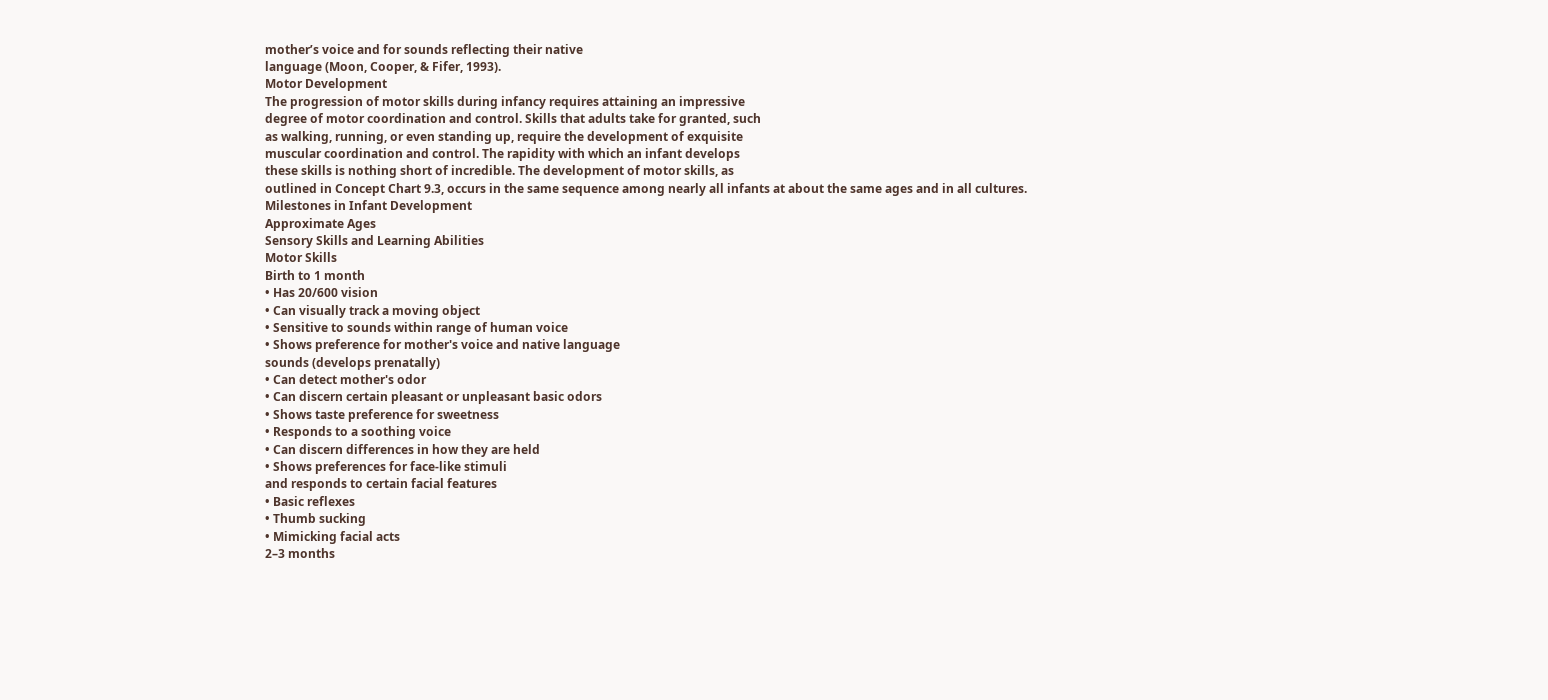mother’s voice and for sounds reflecting their native
language (Moon, Cooper, & Fifer, 1993).
Motor Development
The progression of motor skills during infancy requires attaining an impressive
degree of motor coordination and control. Skills that adults take for granted, such
as walking, running, or even standing up, require the development of exquisite
muscular coordination and control. The rapidity with which an infant develops
these skills is nothing short of incredible. The development of motor skills, as
outlined in Concept Chart 9.3, occurs in the same sequence among nearly all infants at about the same ages and in all cultures.
Milestones in Infant Development
Approximate Ages
Sensory Skills and Learning Abilities
Motor Skills
Birth to 1 month
• Has 20/600 vision
• Can visually track a moving object
• Sensitive to sounds within range of human voice
• Shows preference for mother's voice and native language
sounds (develops prenatally)
• Can detect mother's odor
• Can discern certain pleasant or unpleasant basic odors
• Shows taste preference for sweetness
• Responds to a soothing voice
• Can discern differences in how they are held
• Shows preferences for face-like stimuli
and responds to certain facial features
• Basic reflexes
• Thumb sucking
• Mimicking facial acts
2–3 months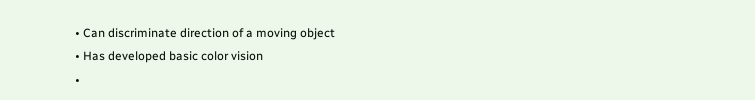• Can discriminate direction of a moving object
• Has developed basic color vision
•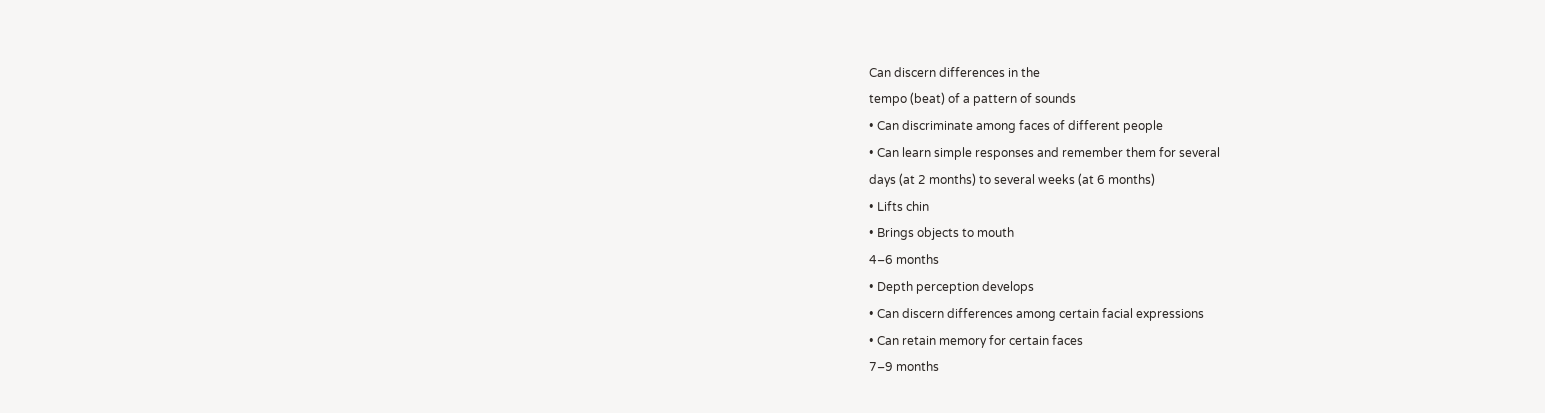Can discern differences in the
tempo (beat) of a pattern of sounds
• Can discriminate among faces of different people
• Can learn simple responses and remember them for several
days (at 2 months) to several weeks (at 6 months)
• Lifts chin
• Brings objects to mouth
4–6 months
• Depth perception develops
• Can discern differences among certain facial expressions
• Can retain memory for certain faces
7–9 months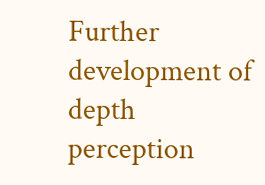Further development of depth perception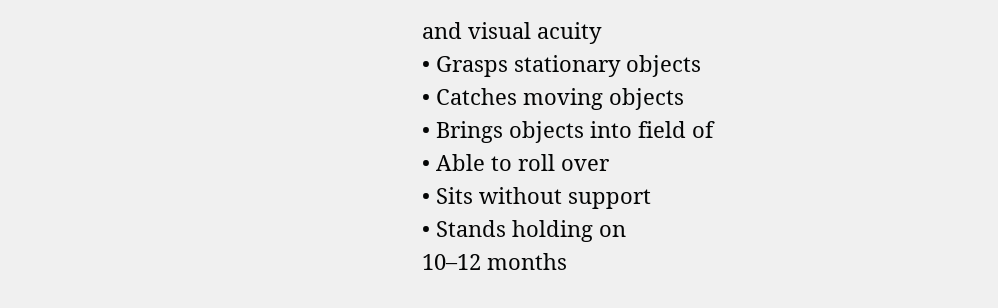and visual acuity
• Grasps stationary objects
• Catches moving objects
• Brings objects into field of
• Able to roll over
• Sits without support
• Stands holding on
10–12 months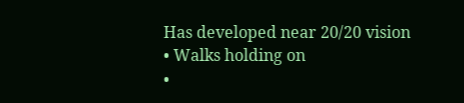Has developed near 20/20 vision
• Walks holding on
•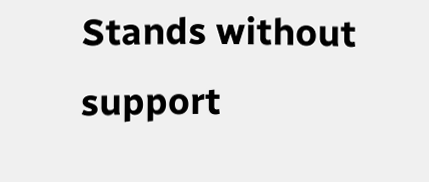Stands without support